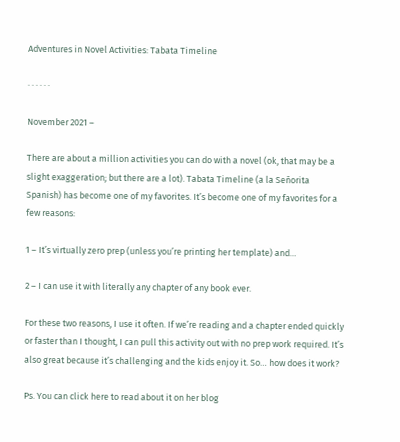Adventures in Novel Activities: Tabata Timeline

· · · · · ·

November 2021 –

There are about a million activities you can do with a novel (ok, that may be a slight exaggeration; but there are a lot). Tabata Timeline (a la Señorita Spanish) has become one of my favorites. It’s become one of my favorites for a few reasons:

1 – It’s virtually zero prep (unless you’re printing her template) and…

2 – I can use it with literally any chapter of any book ever.

For these two reasons, I use it often. If we’re reading and a chapter ended quickly or faster than I thought, I can pull this activity out with no prep work required. It’s also great because it’s challenging and the kids enjoy it. So… how does it work?

Ps. You can click here to read about it on her blog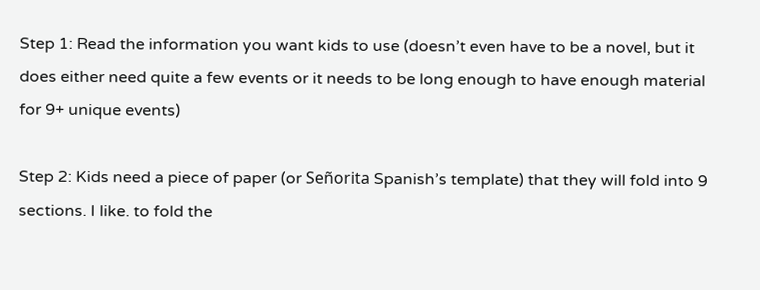Step 1: Read the information you want kids to use (doesn’t even have to be a novel, but it does either need quite a few events or it needs to be long enough to have enough material for 9+ unique events)

Step 2: Kids need a piece of paper (or Señorita Spanish’s template) that they will fold into 9 sections. I like. to fold the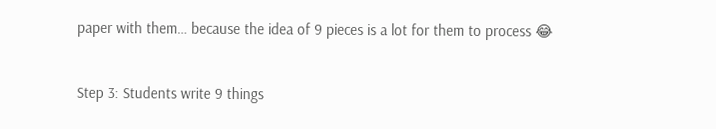paper with them… because the idea of 9 pieces is a lot for them to process 😂

Step 3: Students write 9 things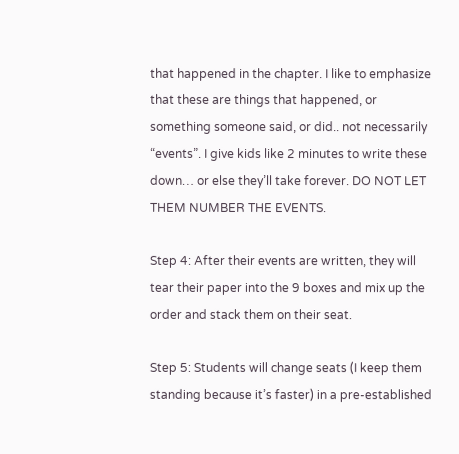that happened in the chapter. I like to emphasize that these are things that happened, or something someone said, or did.. not necessarily “events”. I give kids like 2 minutes to write these down… or else they’ll take forever. DO NOT LET THEM NUMBER THE EVENTS.

Step 4: After their events are written, they will tear their paper into the 9 boxes and mix up the order and stack them on their seat.

Step 5: Students will change seats (I keep them standing because it’s faster) in a pre-established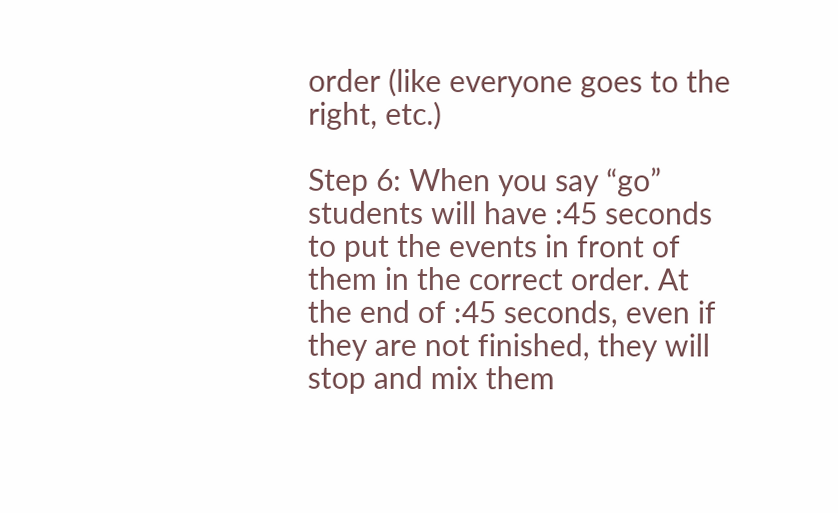order (like everyone goes to the right, etc.)

Step 6: When you say “go” students will have :45 seconds to put the events in front of them in the correct order. At the end of :45 seconds, even if they are not finished, they will stop and mix them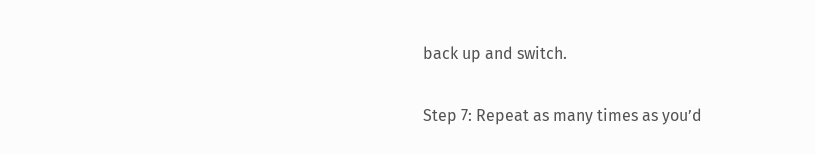back up and switch.

Step 7: Repeat as many times as you’d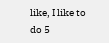like, I like to do 5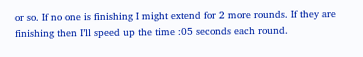or so. If no one is finishing I might extend for 2 more rounds. If they are finishing then I’ll speed up the time :05 seconds each round.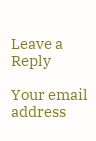Leave a Reply

Your email address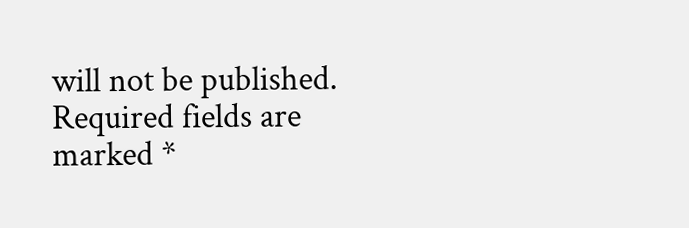will not be published. Required fields are marked *